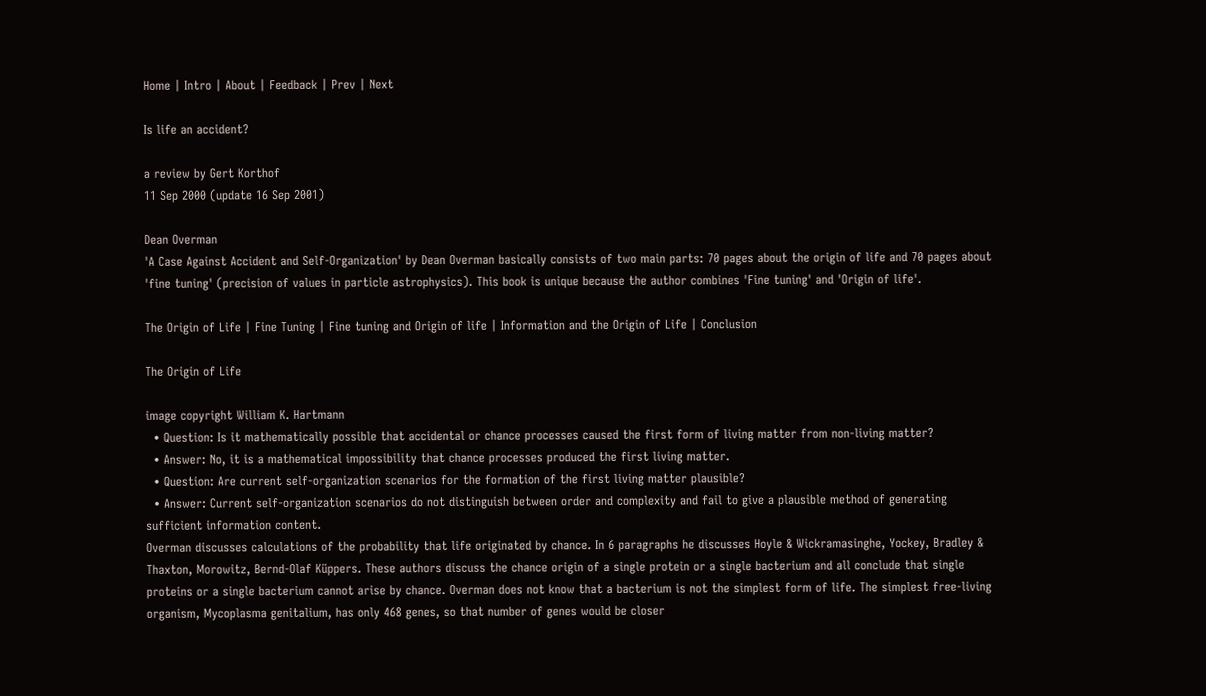Home | Intro | About | Feedback | Prev | Next

Is life an accident?

a review by Gert Korthof
11 Sep 2000 (update 16 Sep 2001)

Dean Overman
'A Case Against Accident and Self-Organization' by Dean Overman basically consists of two main parts: 70 pages about the origin of life and 70 pages about 'fine tuning' (precision of values in particle astrophysics). This book is unique because the author combines 'Fine tuning' and 'Origin of life'.

The Origin of Life | Fine Tuning | Fine tuning and Origin of life | Information and the Origin of Life | Conclusion

The Origin of Life

image copyright William K. Hartmann
  • Question: Is it mathematically possible that accidental or chance processes caused the first form of living matter from non-living matter?
  • Answer: No, it is a mathematical impossibility that chance processes produced the first living matter.
  • Question: Are current self-organization scenarios for the formation of the first living matter plausible?
  • Answer: Current self-organization scenarios do not distinguish between order and complexity and fail to give a plausible method of generating sufficient information content.
Overman discusses calculations of the probability that life originated by chance. In 6 paragraphs he discusses Hoyle & Wickramasinghe, Yockey, Bradley & Thaxton, Morowitz, Bernd-Olaf Küppers. These authors discuss the chance origin of a single protein or a single bacterium and all conclude that single proteins or a single bacterium cannot arise by chance. Overman does not know that a bacterium is not the simplest form of life. The simplest free-living organism, Mycoplasma genitalium, has only 468 genes, so that number of genes would be closer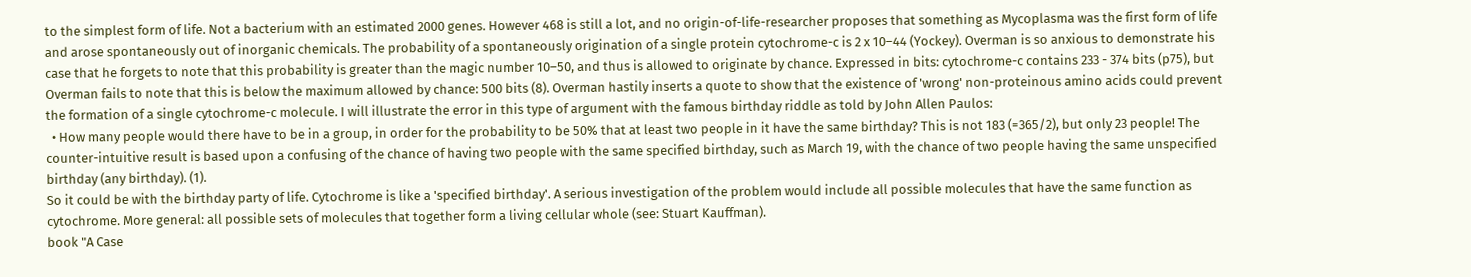to the simplest form of life. Not a bacterium with an estimated 2000 genes. However 468 is still a lot, and no origin-of-life-researcher proposes that something as Mycoplasma was the first form of life and arose spontaneously out of inorganic chemicals. The probability of a spontaneously origination of a single protein cytochrome-c is 2 x 10–44 (Yockey). Overman is so anxious to demonstrate his case that he forgets to note that this probability is greater than the magic number 10–50, and thus is allowed to originate by chance. Expressed in bits: cytochrome-c contains 233 - 374 bits (p75), but Overman fails to note that this is below the maximum allowed by chance: 500 bits (8). Overman hastily inserts a quote to show that the existence of 'wrong' non-proteinous amino acids could prevent the formation of a single cytochrome-c molecule. I will illustrate the error in this type of argument with the famous birthday riddle as told by John Allen Paulos:
  • How many people would there have to be in a group, in order for the probability to be 50% that at least two people in it have the same birthday? This is not 183 (=365/2), but only 23 people! The counter-intuitive result is based upon a confusing of the chance of having two people with the same specified birthday, such as March 19, with the chance of two people having the same unspecified birthday (any birthday). (1).
So it could be with the birthday party of life. Cytochrome is like a 'specified birthday'. A serious investigation of the problem would include all possible molecules that have the same function as cytochrome. More general: all possible sets of molecules that together form a living cellular whole (see: Stuart Kauffman).
book "A Case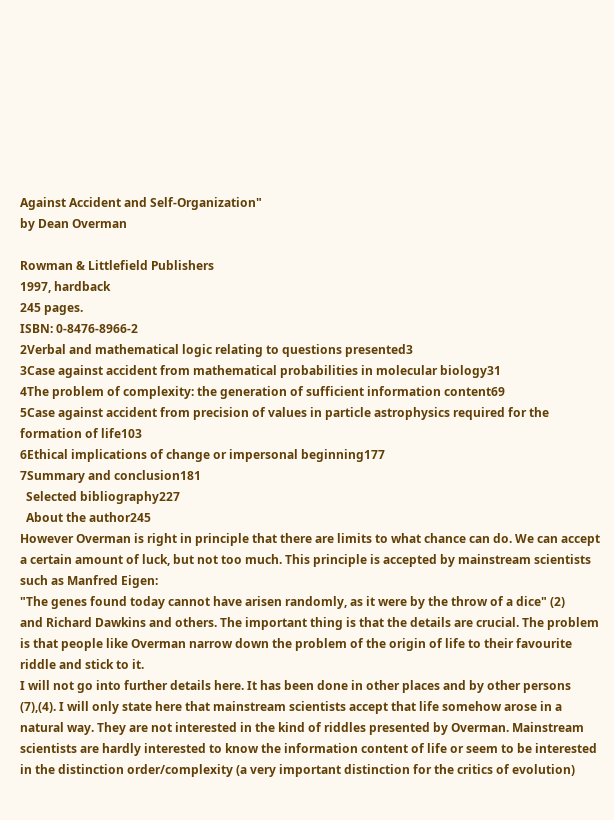Against Accident and Self-Organization"
by Dean Overman

Rowman & Littlefield Publishers
1997, hardback
245 pages.
ISBN: 0-8476-8966-2
2Verbal and mathematical logic relating to questions presented3
3Case against accident from mathematical probabilities in molecular biology31
4The problem of complexity: the generation of sufficient information content69
5Case against accident from precision of values in particle astrophysics required for the formation of life103
6Ethical implications of change or impersonal beginning177
7Summary and conclusion181
  Selected bibliography227
  About the author245
However Overman is right in principle that there are limits to what chance can do. We can accept a certain amount of luck, but not too much. This principle is accepted by mainstream scientists such as Manfred Eigen:
"The genes found today cannot have arisen randomly, as it were by the throw of a dice" (2)
and Richard Dawkins and others. The important thing is that the details are crucial. The problem is that people like Overman narrow down the problem of the origin of life to their favourite riddle and stick to it.
I will not go into further details here. It has been done in other places and by other persons (7),(4). I will only state here that mainstream scientists accept that life somehow arose in a natural way. They are not interested in the kind of riddles presented by Overman. Mainstream scientists are hardly interested to know the information content of life or seem to be interested in the distinction order/complexity (a very important distinction for the critics of evolution)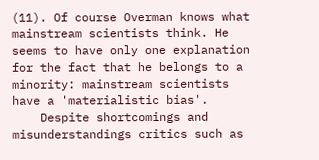(11). Of course Overman knows what mainstream scientists think. He seems to have only one explanation for the fact that he belongs to a minority: mainstream scientists have a 'materialistic bias'.
    Despite shortcomings and misunderstandings critics such as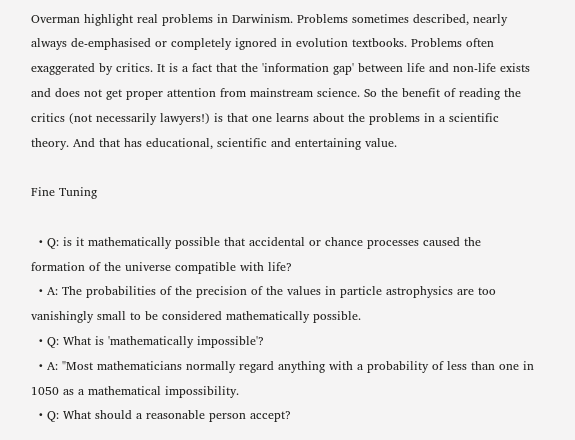Overman highlight real problems in Darwinism. Problems sometimes described, nearly always de-emphasised or completely ignored in evolution textbooks. Problems often exaggerated by critics. It is a fact that the 'information gap' between life and non-life exists and does not get proper attention from mainstream science. So the benefit of reading the critics (not necessarily lawyers!) is that one learns about the problems in a scientific theory. And that has educational, scientific and entertaining value.

Fine Tuning

  • Q: is it mathematically possible that accidental or chance processes caused the formation of the universe compatible with life?
  • A: The probabilities of the precision of the values in particle astrophysics are too vanishingly small to be considered mathematically possible.
  • Q: What is 'mathematically impossible'?
  • A: "Most mathematicians normally regard anything with a probability of less than one in 1050 as a mathematical impossibility.
  • Q: What should a reasonable person accept?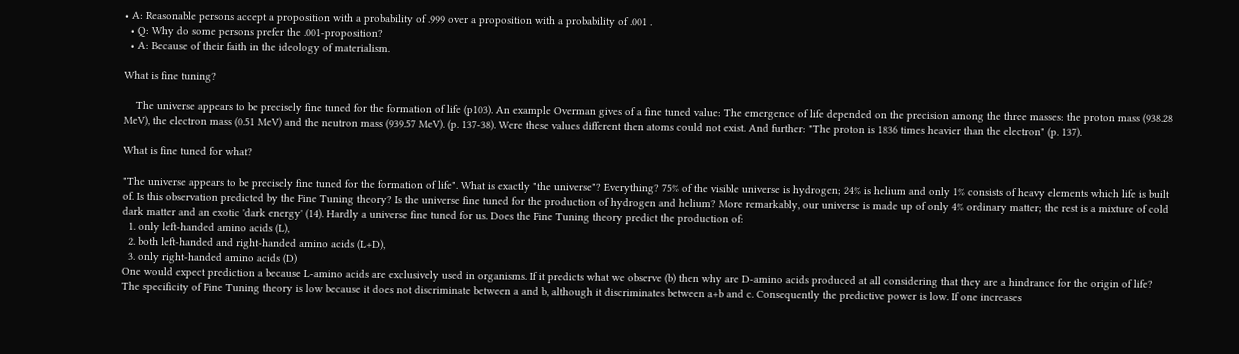• A: Reasonable persons accept a proposition with a probability of .999 over a proposition with a probability of .001 .
  • Q: Why do some persons prefer the .001-proposition?
  • A: Because of their faith in the ideology of materialism.

What is fine tuning?

    The universe appears to be precisely fine tuned for the formation of life (p103). An example Overman gives of a fine tuned value: The emergence of life depended on the precision among the three masses: the proton mass (938.28 MeV), the electron mass (0.51 MeV) and the neutron mass (939.57 MeV). (p. 137-38). Were these values different then atoms could not exist. And further: "The proton is 1836 times heavier than the electron" (p. 137).

What is fine tuned for what?

"The universe appears to be precisely fine tuned for the formation of life". What is exactly "the universe"? Everything? 75% of the visible universe is hydrogen; 24% is helium and only 1% consists of heavy elements which life is built of. Is this observation predicted by the Fine Tuning theory? Is the universe fine tuned for the production of hydrogen and helium? More remarkably, our universe is made up of only 4% ordinary matter; the rest is a mixture of cold dark matter and an exotic 'dark energy' (14). Hardly a universe fine tuned for us. Does the Fine Tuning theory predict the production of:
  1. only left-handed amino acids (L),
  2. both left-handed and right-handed amino acids (L+D),
  3. only right-handed amino acids (D)
One would expect prediction a because L-amino acids are exclusively used in organisms. If it predicts what we observe (b) then why are D-amino acids produced at all considering that they are a hindrance for the origin of life? The specificity of Fine Tuning theory is low because it does not discriminate between a and b, although it discriminates between a+b and c. Consequently the predictive power is low. If one increases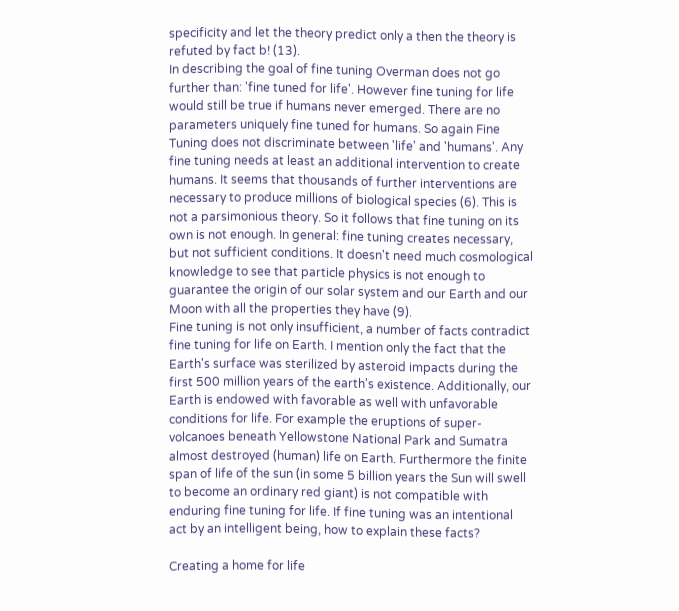specificity and let the theory predict only a then the theory is refuted by fact b! (13).
In describing the goal of fine tuning Overman does not go further than: 'fine tuned for life'. However fine tuning for life would still be true if humans never emerged. There are no parameters uniquely fine tuned for humans. So again Fine Tuning does not discriminate between 'life' and 'humans'. Any fine tuning needs at least an additional intervention to create humans. It seems that thousands of further interventions are necessary to produce millions of biological species (6). This is not a parsimonious theory. So it follows that fine tuning on its own is not enough. In general: fine tuning creates necessary, but not sufficient conditions. It doesn't need much cosmological knowledge to see that particle physics is not enough to guarantee the origin of our solar system and our Earth and our Moon with all the properties they have (9).
Fine tuning is not only insufficient, a number of facts contradict fine tuning for life on Earth. I mention only the fact that the Earth's surface was sterilized by asteroid impacts during the first 500 million years of the earth's existence. Additionally, our Earth is endowed with favorable as well with unfavorable conditions for life. For example the eruptions of super-volcanoes beneath Yellowstone National Park and Sumatra almost destroyed (human) life on Earth. Furthermore the finite span of life of the sun (in some 5 billion years the Sun will swell to become an ordinary red giant) is not compatible with enduring fine tuning for life. If fine tuning was an intentional act by an intelligent being, how to explain these facts?

Creating a home for life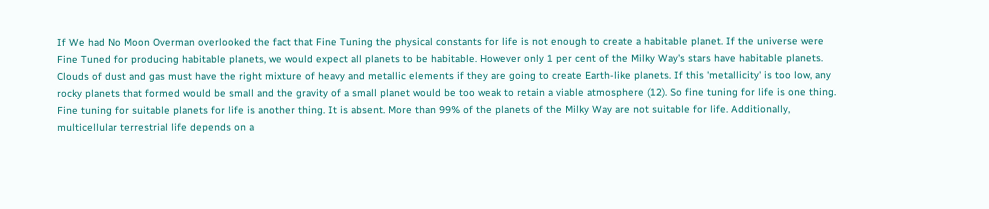If We had No Moon Overman overlooked the fact that Fine Tuning the physical constants for life is not enough to create a habitable planet. If the universe were Fine Tuned for producing habitable planets, we would expect all planets to be habitable. However only 1 per cent of the Milky Way's stars have habitable planets. Clouds of dust and gas must have the right mixture of heavy and metallic elements if they are going to create Earth-like planets. If this 'metallicity' is too low, any rocky planets that formed would be small and the gravity of a small planet would be too weak to retain a viable atmosphere (12). So fine tuning for life is one thing. Fine tuning for suitable planets for life is another thing. It is absent. More than 99% of the planets of the Milky Way are not suitable for life. Additionally, multicellular terrestrial life depends on a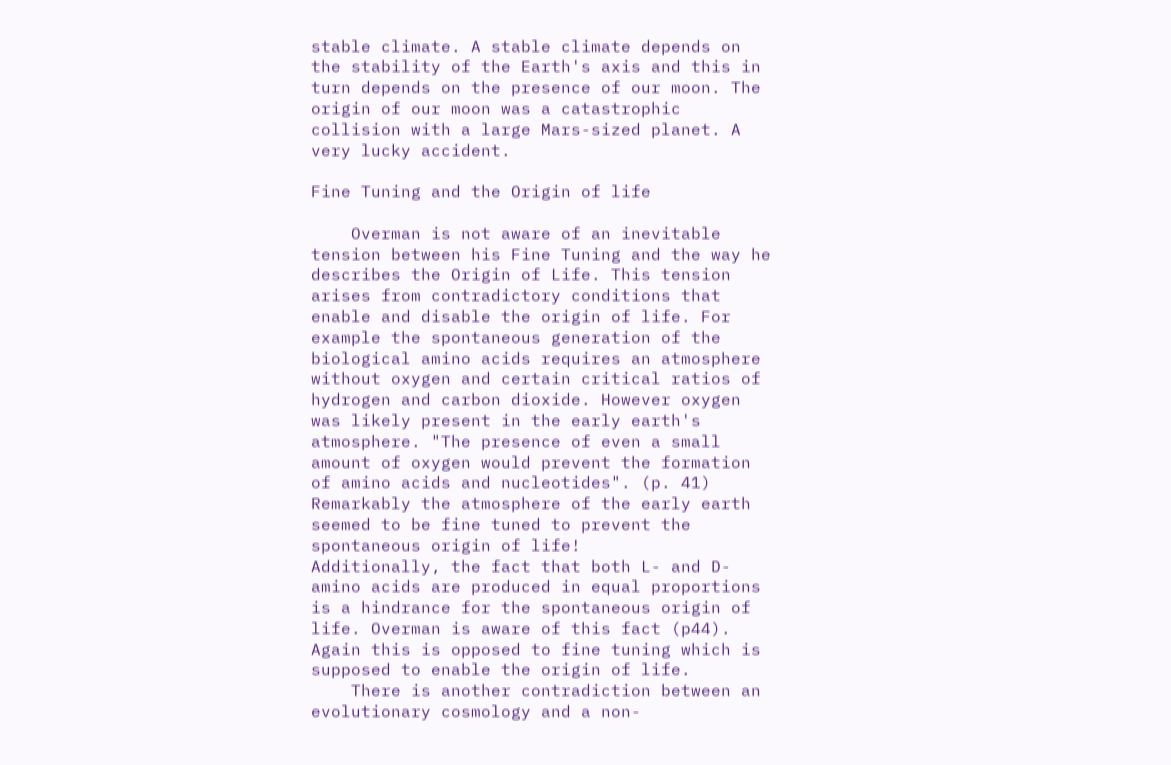stable climate. A stable climate depends on the stability of the Earth's axis and this in turn depends on the presence of our moon. The origin of our moon was a catastrophic collision with a large Mars-sized planet. A very lucky accident.

Fine Tuning and the Origin of life

    Overman is not aware of an inevitable tension between his Fine Tuning and the way he describes the Origin of Life. This tension arises from contradictory conditions that enable and disable the origin of life. For example the spontaneous generation of the biological amino acids requires an atmosphere without oxygen and certain critical ratios of hydrogen and carbon dioxide. However oxygen was likely present in the early earth's atmosphere. "The presence of even a small amount of oxygen would prevent the formation of amino acids and nucleotides". (p. 41) Remarkably the atmosphere of the early earth seemed to be fine tuned to prevent the spontaneous origin of life!
Additionally, the fact that both L- and D-amino acids are produced in equal proportions is a hindrance for the spontaneous origin of life. Overman is aware of this fact (p44). Again this is opposed to fine tuning which is supposed to enable the origin of life.
    There is another contradiction between an evolutionary cosmology and a non-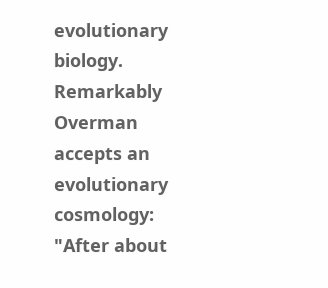evolutionary biology. Remarkably Overman accepts an evolutionary cosmology: "After about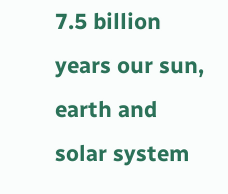7.5 billion years our sun, earth and solar system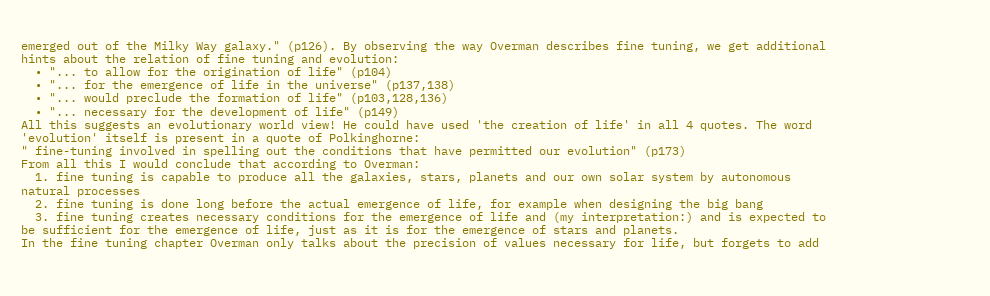emerged out of the Milky Way galaxy." (p126). By observing the way Overman describes fine tuning, we get additional hints about the relation of fine tuning and evolution:
  • "... to allow for the origination of life" (p104)
  • "... for the emergence of life in the universe" (p137,138)
  • "... would preclude the formation of life" (p103,128,136)
  • "... necessary for the development of life" (p149)
All this suggests an evolutionary world view! He could have used 'the creation of life' in all 4 quotes. The word 'evolution' itself is present in a quote of Polkinghorne:
" fine-tuning involved in spelling out the conditions that have permitted our evolution" (p173)
From all this I would conclude that according to Overman:
  1. fine tuning is capable to produce all the galaxies, stars, planets and our own solar system by autonomous natural processes
  2. fine tuning is done long before the actual emergence of life, for example when designing the big bang
  3. fine tuning creates necessary conditions for the emergence of life and (my interpretation:) and is expected to be sufficient for the emergence of life, just as it is for the emergence of stars and planets.
In the fine tuning chapter Overman only talks about the precision of values necessary for life, but forgets to add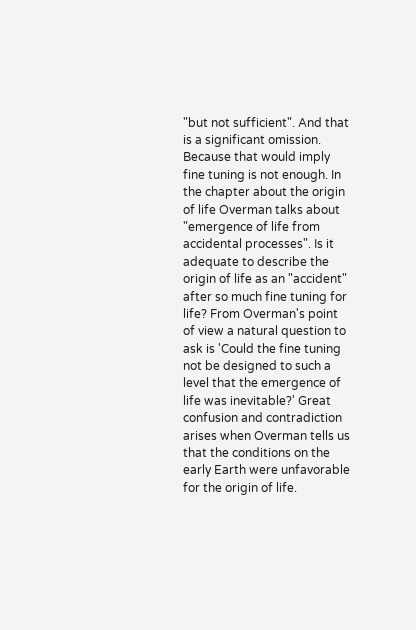"but not sufficient". And that is a significant omission. Because that would imply fine tuning is not enough. In the chapter about the origin of life Overman talks about "emergence of life from accidental processes". Is it adequate to describe the origin of life as an "accident" after so much fine tuning for life? From Overman's point of view a natural question to ask is 'Could the fine tuning not be designed to such a level that the emergence of life was inevitable?' Great confusion and contradiction arises when Overman tells us that the conditions on the early Earth were unfavorable for the origin of life.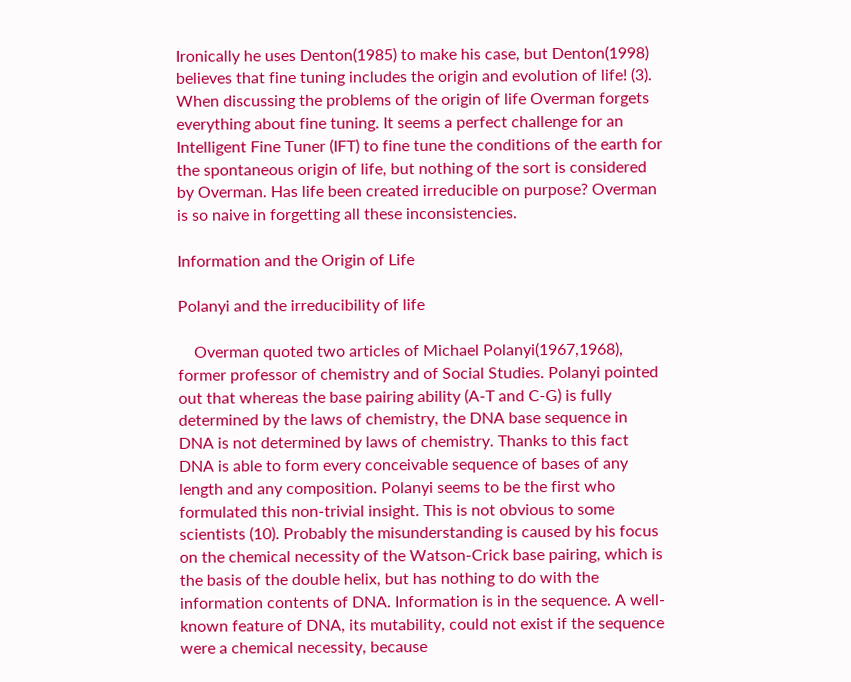Ironically he uses Denton(1985) to make his case, but Denton(1998) believes that fine tuning includes the origin and evolution of life! (3).
When discussing the problems of the origin of life Overman forgets everything about fine tuning. It seems a perfect challenge for an Intelligent Fine Tuner (IFT) to fine tune the conditions of the earth for the spontaneous origin of life, but nothing of the sort is considered by Overman. Has life been created irreducible on purpose? Overman is so naive in forgetting all these inconsistencies.

Information and the Origin of Life

Polanyi and the irreducibility of life

    Overman quoted two articles of Michael Polanyi(1967,1968), former professor of chemistry and of Social Studies. Polanyi pointed out that whereas the base pairing ability (A-T and C-G) is fully determined by the laws of chemistry, the DNA base sequence in DNA is not determined by laws of chemistry. Thanks to this fact DNA is able to form every conceivable sequence of bases of any length and any composition. Polanyi seems to be the first who formulated this non-trivial insight. This is not obvious to some scientists (10). Probably the misunderstanding is caused by his focus on the chemical necessity of the Watson-Crick base pairing, which is the basis of the double helix, but has nothing to do with the information contents of DNA. Information is in the sequence. A well-known feature of DNA, its mutability, could not exist if the sequence were a chemical necessity, because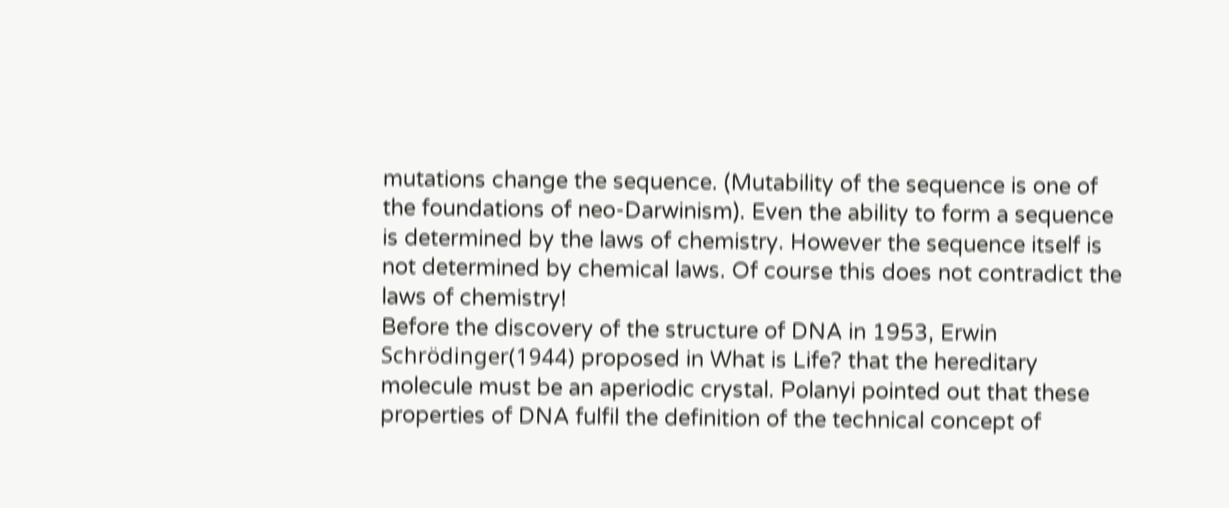mutations change the sequence. (Mutability of the sequence is one of the foundations of neo-Darwinism). Even the ability to form a sequence is determined by the laws of chemistry. However the sequence itself is not determined by chemical laws. Of course this does not contradict the laws of chemistry!
Before the discovery of the structure of DNA in 1953, Erwin Schrödinger(1944) proposed in What is Life? that the hereditary molecule must be an aperiodic crystal. Polanyi pointed out that these properties of DNA fulfil the definition of the technical concept of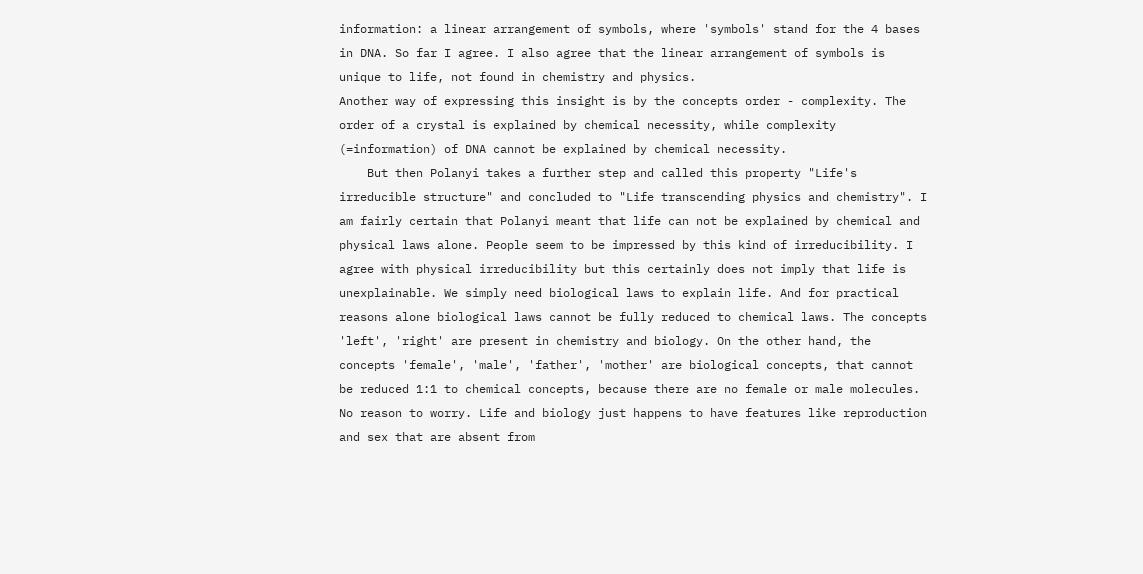information: a linear arrangement of symbols, where 'symbols' stand for the 4 bases in DNA. So far I agree. I also agree that the linear arrangement of symbols is unique to life, not found in chemistry and physics.
Another way of expressing this insight is by the concepts order - complexity. The order of a crystal is explained by chemical necessity, while complexity (=information) of DNA cannot be explained by chemical necessity.
    But then Polanyi takes a further step and called this property "Life's irreducible structure" and concluded to "Life transcending physics and chemistry". I am fairly certain that Polanyi meant that life can not be explained by chemical and physical laws alone. People seem to be impressed by this kind of irreducibility. I agree with physical irreducibility but this certainly does not imply that life is unexplainable. We simply need biological laws to explain life. And for practical reasons alone biological laws cannot be fully reduced to chemical laws. The concepts 'left', 'right' are present in chemistry and biology. On the other hand, the concepts 'female', 'male', 'father', 'mother' are biological concepts, that cannot be reduced 1:1 to chemical concepts, because there are no female or male molecules. No reason to worry. Life and biology just happens to have features like reproduction and sex that are absent from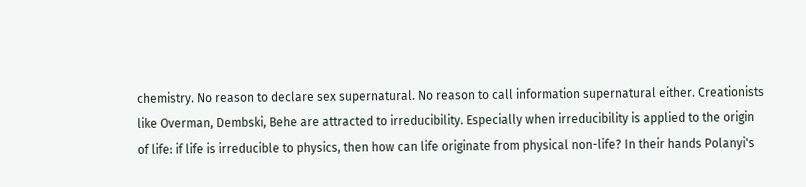chemistry. No reason to declare sex supernatural. No reason to call information supernatural either. Creationists like Overman, Dembski, Behe are attracted to irreducibility. Especially when irreducibility is applied to the origin of life: if life is irreducible to physics, then how can life originate from physical non-life? In their hands Polanyi's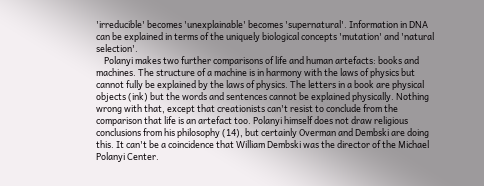'irreducible' becomes 'unexplainable' becomes 'supernatural'. Information in DNA can be explained in terms of the uniquely biological concepts 'mutation' and 'natural selection'.
    Polanyi makes two further comparisons of life and human artefacts: books and machines. The structure of a machine is in harmony with the laws of physics but cannot fully be explained by the laws of physics. The letters in a book are physical objects (ink) but the words and sentences cannot be explained physically. Nothing wrong with that, except that creationists can't resist to conclude from the comparison that life is an artefact too. Polanyi himself does not draw religious conclusions from his philosophy (14), but certainly Overman and Dembski are doing this. It can't be a coincidence that William Dembski was the director of the Michael Polanyi Center.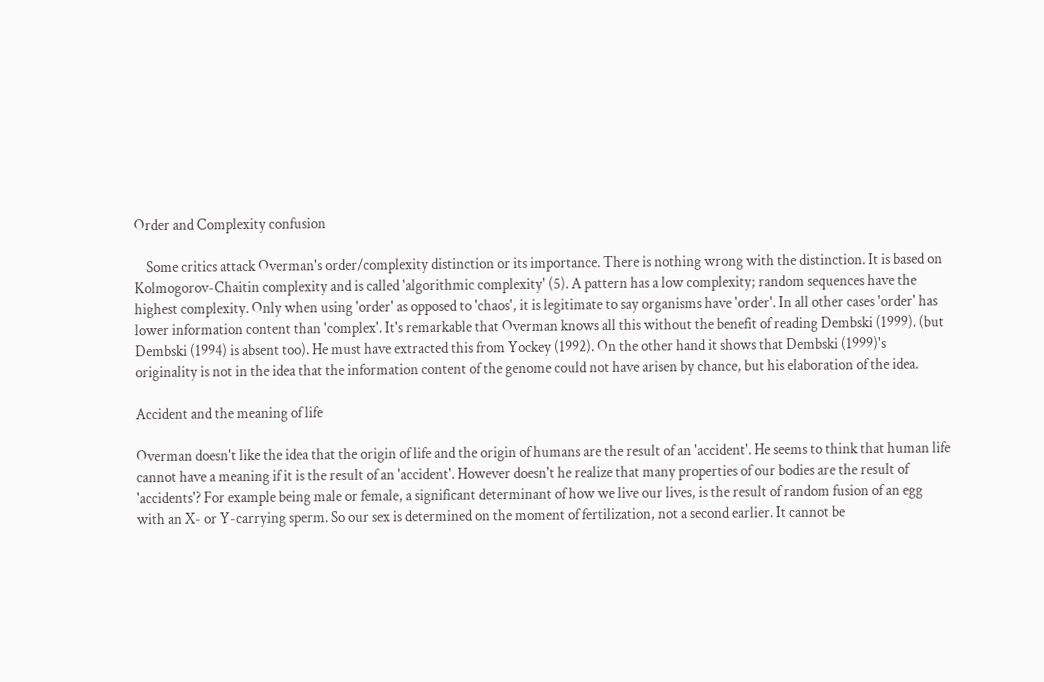Order and Complexity confusion

    Some critics attack Overman's order/complexity distinction or its importance. There is nothing wrong with the distinction. It is based on Kolmogorov-Chaitin complexity and is called 'algorithmic complexity' (5). A pattern has a low complexity; random sequences have the highest complexity. Only when using 'order' as opposed to 'chaos', it is legitimate to say organisms have 'order'. In all other cases 'order' has lower information content than 'complex'. It's remarkable that Overman knows all this without the benefit of reading Dembski (1999). (but Dembski (1994) is absent too). He must have extracted this from Yockey (1992). On the other hand it shows that Dembski (1999)'s originality is not in the idea that the information content of the genome could not have arisen by chance, but his elaboration of the idea.

Accident and the meaning of life

Overman doesn't like the idea that the origin of life and the origin of humans are the result of an 'accident'. He seems to think that human life cannot have a meaning if it is the result of an 'accident'. However doesn't he realize that many properties of our bodies are the result of 'accidents'? For example being male or female, a significant determinant of how we live our lives, is the result of random fusion of an egg with an X- or Y-carrying sperm. So our sex is determined on the moment of fertilization, not a second earlier. It cannot be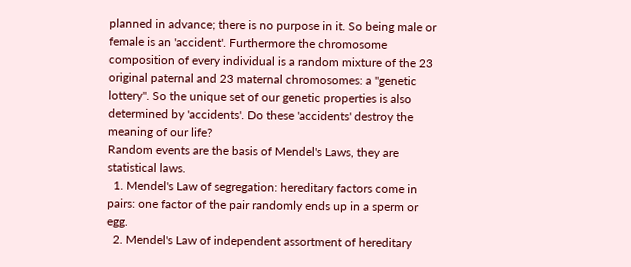planned in advance; there is no purpose in it. So being male or female is an 'accident'. Furthermore the chromosome composition of every individual is a random mixture of the 23 original paternal and 23 maternal chromosomes: a "genetic lottery". So the unique set of our genetic properties is also determined by 'accidents'. Do these 'accidents' destroy the meaning of our life?
Random events are the basis of Mendel's Laws, they are statistical laws.
  1. Mendel's Law of segregation: hereditary factors come in pairs: one factor of the pair randomly ends up in a sperm or egg.
  2. Mendel's Law of independent assortment of hereditary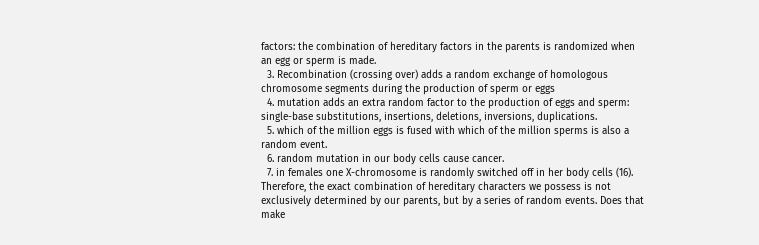factors: the combination of hereditary factors in the parents is randomized when an egg or sperm is made.
  3. Recombination (crossing over) adds a random exchange of homologous chromosome segments during the production of sperm or eggs
  4. mutation adds an extra random factor to the production of eggs and sperm: single-base substitutions, insertions, deletions, inversions, duplications.
  5. which of the million eggs is fused with which of the million sperms is also a random event.
  6. random mutation in our body cells cause cancer.
  7. in females one X-chromosome is randomly switched off in her body cells (16).
Therefore, the exact combination of hereditary characters we possess is not exclusively determined by our parents, but by a series of random events. Does that make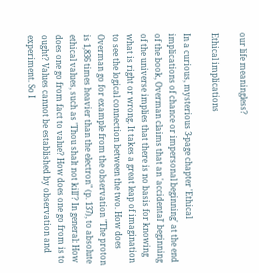our life meaningless?

Ethical implications

In a curious, mysterious 3-page chapter 'Ethical implications of chance or impersonal beginning' at the end of the book, Overman claims that an 'accidental' beginning of the universe implies that there is no basis for knowing what is right or wrong. It takes a great leap of imagination to see the logical connection between the two. How does Overman go for example from the observation "The proton is 1,836 times heavier than the electron" (p. 137), to absolute ethical values, such as 'Thou shalt not kill'? In general: How does one go from fact to value? How does one go from is to ought? Values cannot be established by observation and experiment. So I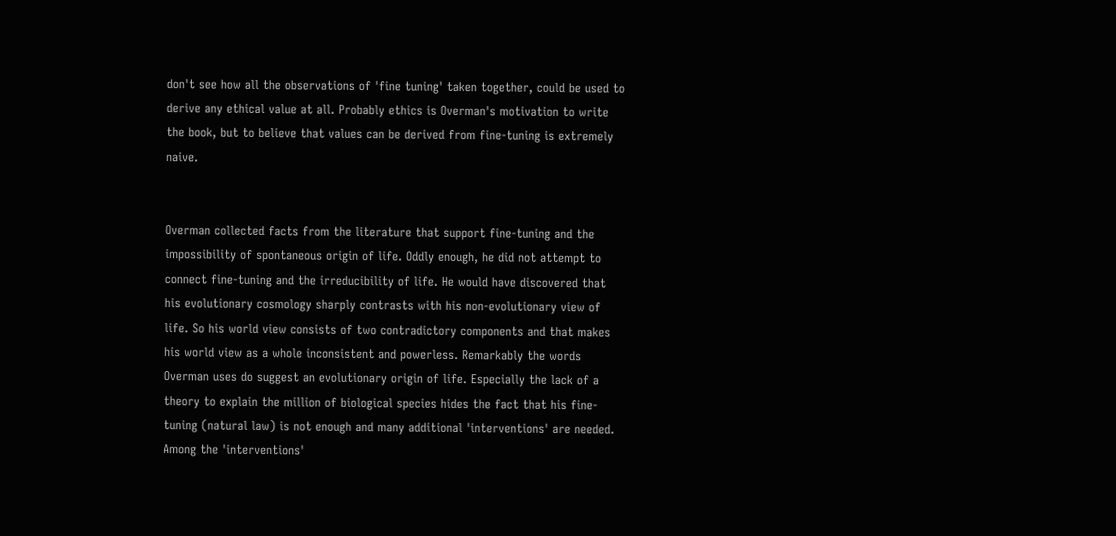don't see how all the observations of 'fine tuning' taken together, could be used to derive any ethical value at all. Probably ethics is Overman's motivation to write the book, but to believe that values can be derived from fine-tuning is extremely naive.


Overman collected facts from the literature that support fine-tuning and the impossibility of spontaneous origin of life. Oddly enough, he did not attempt to connect fine-tuning and the irreducibility of life. He would have discovered that his evolutionary cosmology sharply contrasts with his non-evolutionary view of life. So his world view consists of two contradictory components and that makes his world view as a whole inconsistent and powerless. Remarkably the words Overman uses do suggest an evolutionary origin of life. Especially the lack of a theory to explain the million of biological species hides the fact that his fine-tuning (natural law) is not enough and many additional 'interventions' are needed. Among the 'interventions'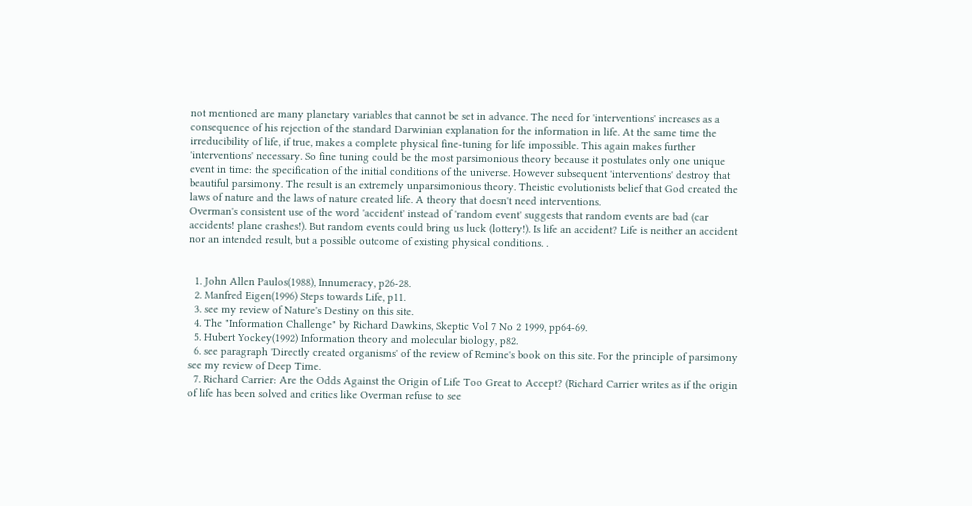not mentioned are many planetary variables that cannot be set in advance. The need for 'interventions' increases as a consequence of his rejection of the standard Darwinian explanation for the information in life. At the same time the irreducibility of life, if true, makes a complete physical fine-tuning for life impossible. This again makes further 'interventions' necessary. So fine tuning could be the most parsimonious theory because it postulates only one unique event in time: the specification of the initial conditions of the universe. However subsequent 'interventions' destroy that beautiful parsimony. The result is an extremely unparsimonious theory. Theistic evolutionists belief that God created the laws of nature and the laws of nature created life. A theory that doesn't need interventions.
Overman's consistent use of the word 'accident' instead of 'random event' suggests that random events are bad (car accidents! plane crashes!). But random events could bring us luck (lottery!). Is life an accident? Life is neither an accident nor an intended result, but a possible outcome of existing physical conditions. .


  1. John Allen Paulos(1988), Innumeracy, p26-28.
  2. Manfred Eigen(1996) Steps towards Life, p11.
  3. see my review of Nature's Destiny on this site.
  4. The "Information Challenge" by Richard Dawkins, Skeptic Vol 7 No 2 1999, pp64-69.
  5. Hubert Yockey(1992) Information theory and molecular biology, p82.
  6. see paragraph 'Directly created organisms' of the review of Remine's book on this site. For the principle of parsimony see my review of Deep Time.
  7. Richard Carrier: Are the Odds Against the Origin of Life Too Great to Accept? (Richard Carrier writes as if the origin of life has been solved and critics like Overman refuse to see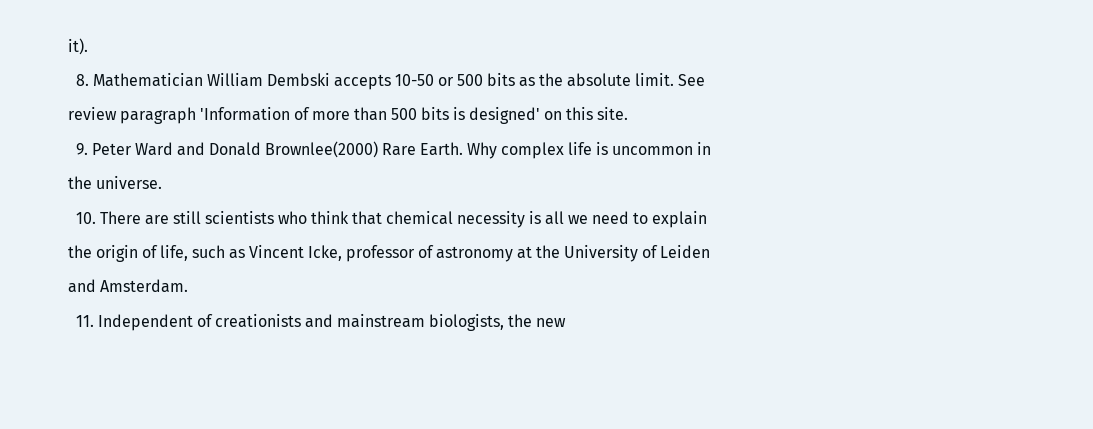it).
  8. Mathematician William Dembski accepts 10-50 or 500 bits as the absolute limit. See review paragraph 'Information of more than 500 bits is designed' on this site.
  9. Peter Ward and Donald Brownlee(2000) Rare Earth. Why complex life is uncommon in the universe.
  10. There are still scientists who think that chemical necessity is all we need to explain the origin of life, such as Vincent Icke, professor of astronomy at the University of Leiden and Amsterdam.
  11. Independent of creationists and mainstream biologists, the new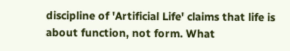discipline of 'Artificial Life' claims that life is about function, not form. What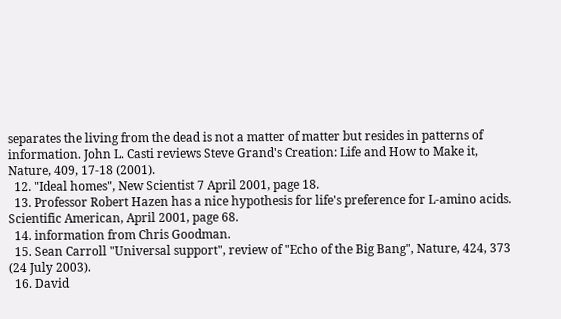separates the living from the dead is not a matter of matter but resides in patterns of information. John L. Casti reviews Steve Grand's Creation: Life and How to Make it, Nature, 409, 17-18 (2001).
  12. "Ideal homes", New Scientist 7 April 2001, page 18.
  13. Professor Robert Hazen has a nice hypothesis for life's preference for L-amino acids. Scientific American, April 2001, page 68.
  14. information from Chris Goodman.
  15. Sean Carroll "Universal support", review of "Echo of the Big Bang", Nature, 424, 373 (24 July 2003).
  16. David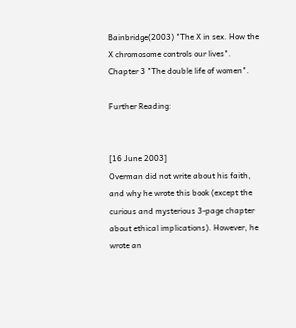Bainbridge(2003) "The X in sex. How the X chromosome controls our lives". Chapter 3 "The double life of women".

Further Reading:


[16 June 2003]
Overman did not write about his faith, and why he wrote this book (except the curious and mysterious 3-page chapter about ethical implications). However, he wrote an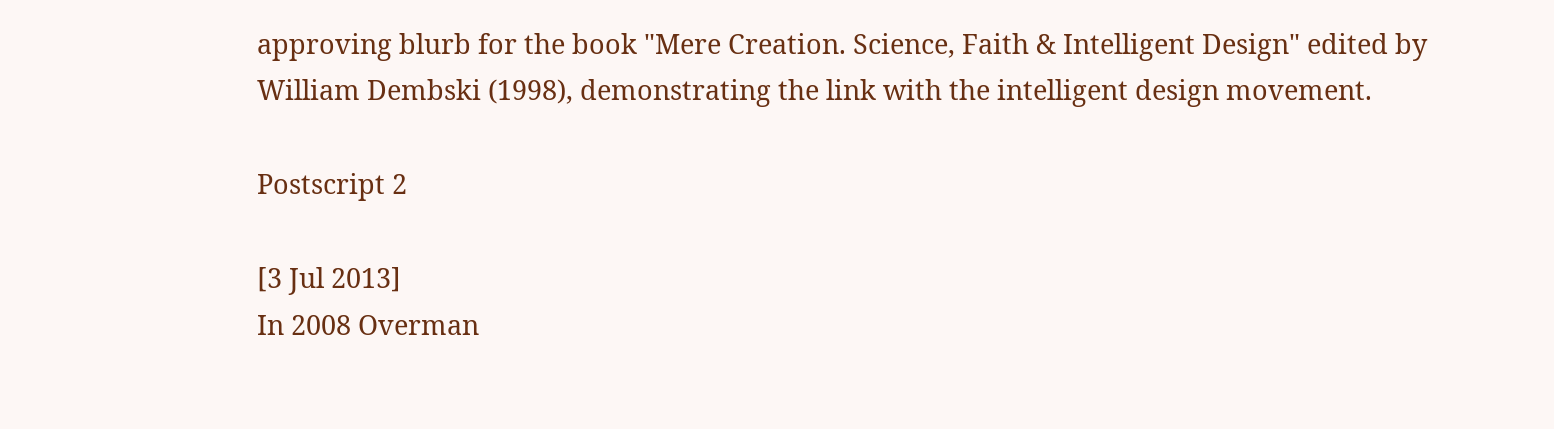approving blurb for the book "Mere Creation. Science, Faith & Intelligent Design" edited by William Dembski (1998), demonstrating the link with the intelligent design movement.

Postscript 2

[3 Jul 2013]
In 2008 Overman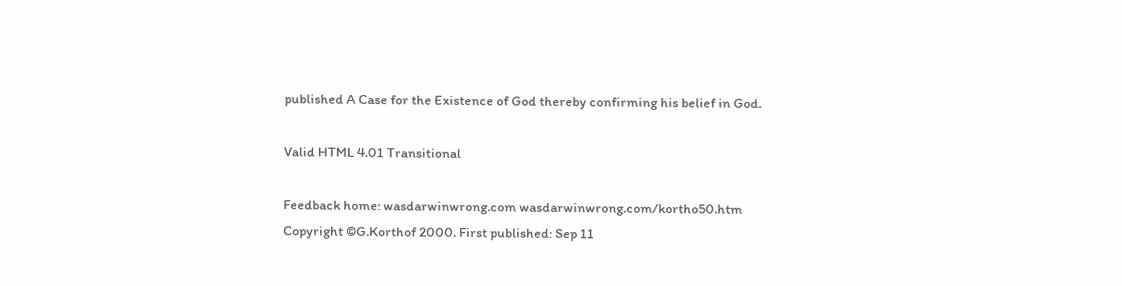published A Case for the Existence of God thereby confirming his belief in God.

Valid HTML 4.01 Transitional

Feedback home: wasdarwinwrong.com wasdarwinwrong.com/kortho50.htm
Copyright ©G.Korthof 2000. First published: Sep 11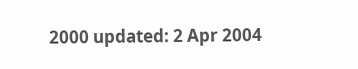2000 updated: 2 Apr 2004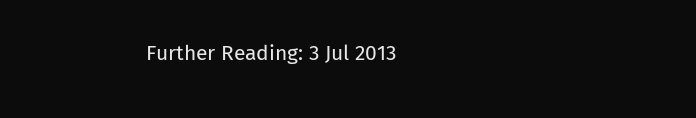Further Reading: 3 Jul 2013